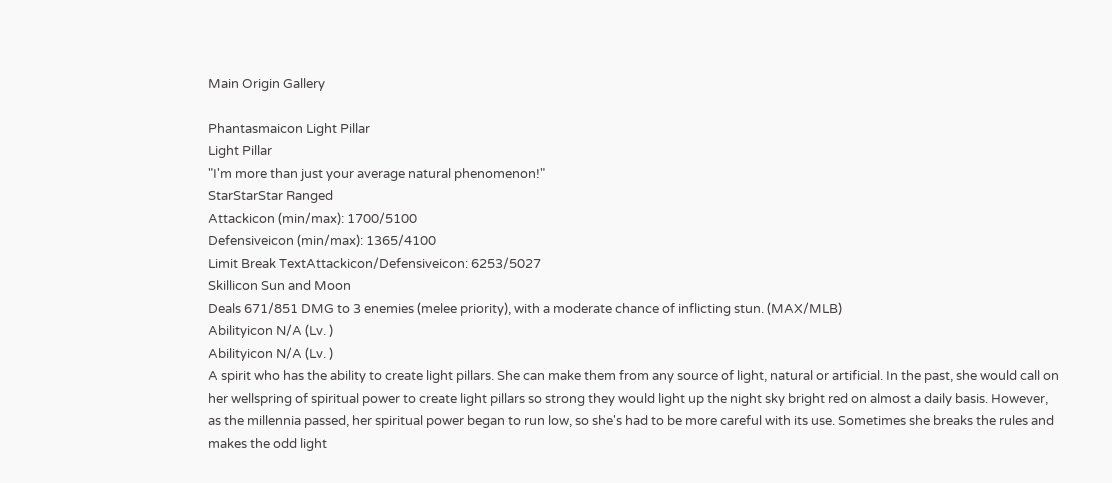Main Origin Gallery

Phantasmaicon Light Pillar
Light Pillar
"I'm more than just your average natural phenomenon!"
StarStarStar Ranged
Attackicon (min/max): 1700/5100
Defensiveicon (min/max): 1365/4100
Limit Break TextAttackicon/Defensiveicon: 6253/5027
Skillicon Sun and Moon
Deals 671/851 DMG to 3 enemies (melee priority), with a moderate chance of inflicting stun. (MAX/MLB)
Abilityicon N/A (Lv. )
Abilityicon N/A (Lv. )
A spirit who has the ability to create light pillars. She can make them from any source of light, natural or artificial. In the past, she would call on her wellspring of spiritual power to create light pillars so strong they would light up the night sky bright red on almost a daily basis. However, as the millennia passed, her spiritual power began to run low, so she's had to be more careful with its use. Sometimes she breaks the rules and makes the odd light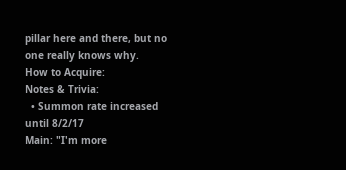pillar here and there, but no one really knows why.
How to Acquire:
Notes & Trivia:
  • Summon rate increased until 8/2/17
Main: "I'm more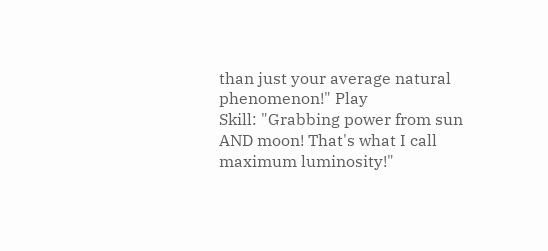than just your average natural phenomenon!" Play
Skill: "Grabbing power from sun AND moon! That's what I call maximum luminosity!"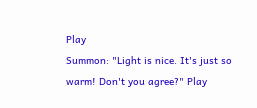Play
Summon: "Light is nice. It's just so warm! Don't you agree?" Play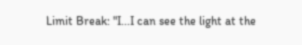Limit Break: "I...I can see the light at the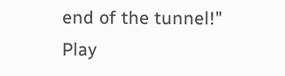end of the tunnel!" Play